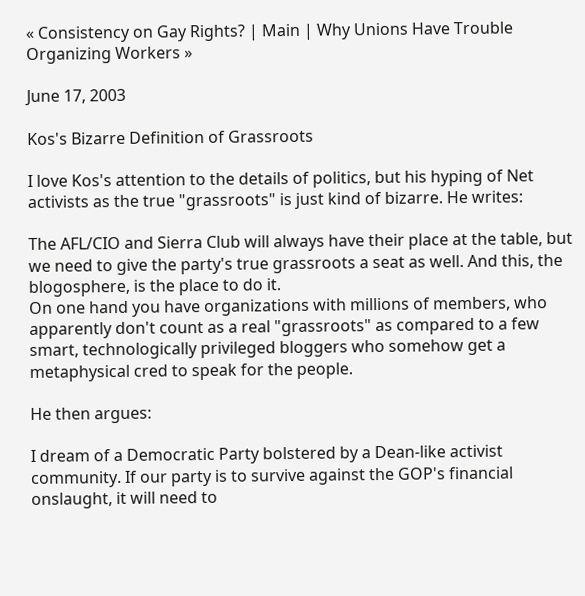« Consistency on Gay Rights? | Main | Why Unions Have Trouble Organizing Workers »

June 17, 2003

Kos's Bizarre Definition of Grassroots

I love Kos's attention to the details of politics, but his hyping of Net activists as the true "grassroots" is just kind of bizarre. He writes:

The AFL/CIO and Sierra Club will always have their place at the table, but we need to give the party's true grassroots a seat as well. And this, the blogosphere, is the place to do it.
On one hand you have organizations with millions of members, who apparently don't count as a real "grassroots" as compared to a few smart, technologically privileged bloggers who somehow get a metaphysical cred to speak for the people.

He then argues:

I dream of a Democratic Party bolstered by a Dean-like activist community. If our party is to survive against the GOP's financial onslaught, it will need to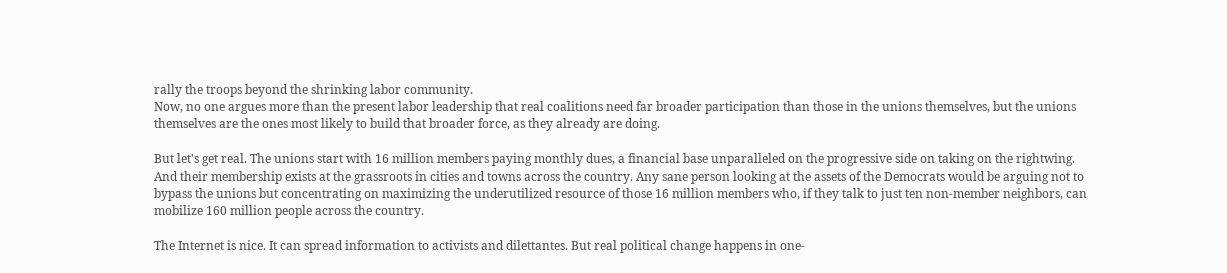rally the troops beyond the shrinking labor community.
Now, no one argues more than the present labor leadership that real coalitions need far broader participation than those in the unions themselves, but the unions themselves are the ones most likely to build that broader force, as they already are doing.

But let's get real. The unions start with 16 million members paying monthly dues, a financial base unparalleled on the progressive side on taking on the rightwing. And their membership exists at the grassroots in cities and towns across the country. Any sane person looking at the assets of the Democrats would be arguing not to bypass the unions but concentrating on maximizing the underutilized resource of those 16 million members who, if they talk to just ten non-member neighbors, can mobilize 160 million people across the country.

The Internet is nice. It can spread information to activists and dilettantes. But real political change happens in one-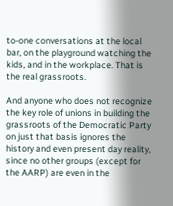to-one conversations at the local bar, on the playground watching the kids, and in the workplace. That is the real grassroots.

And anyone who does not recognize the key role of unions in building the grassroots of the Democratic Party on just that basis ignores the history and even present day reality, since no other groups (except for the AARP) are even in the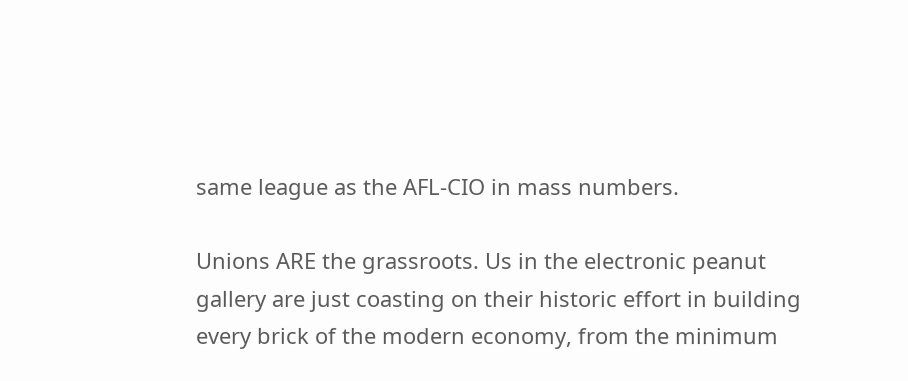same league as the AFL-CIO in mass numbers.

Unions ARE the grassroots. Us in the electronic peanut gallery are just coasting on their historic effort in building every brick of the modern economy, from the minimum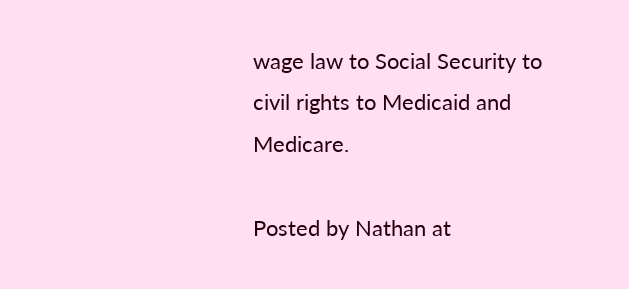wage law to Social Security to civil rights to Medicaid and Medicare.

Posted by Nathan at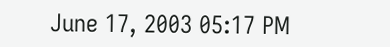June 17, 2003 05:17 PM